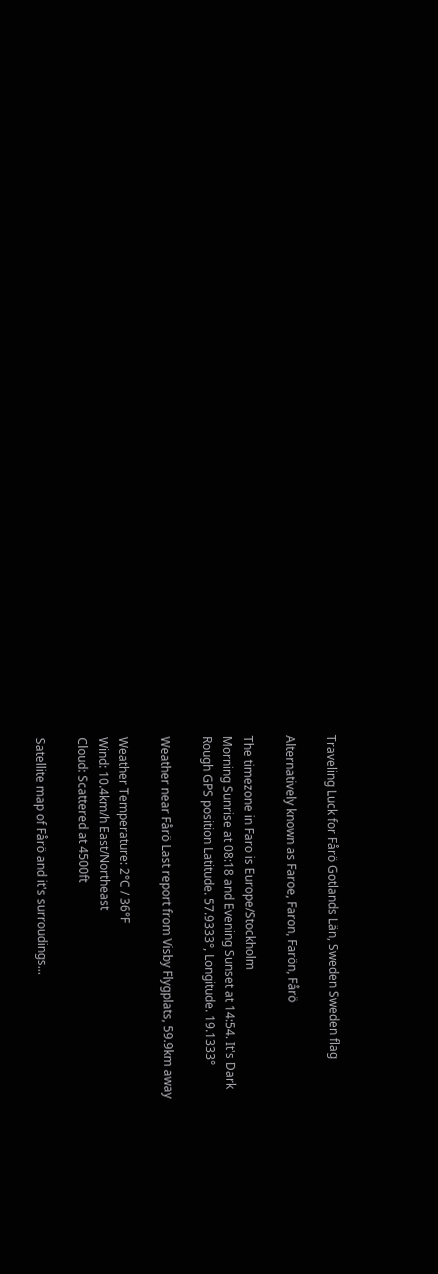Traveling Luck for Fårö Gotlands Län, Sweden Sweden flag

Alternatively known as Faroe, Faron, Farön, Fårö

The timezone in Faro is Europe/Stockholm
Morning Sunrise at 08:18 and Evening Sunset at 14:54. It's Dark
Rough GPS position Latitude. 57.9333°, Longitude. 19.1333°

Weather near Fårö Last report from Visby Flygplats, 59.9km away

Weather Temperature: 2°C / 36°F
Wind: 10.4km/h East/Northeast
Cloud: Scattered at 4500ft

Satellite map of Fårö and it's surroudings...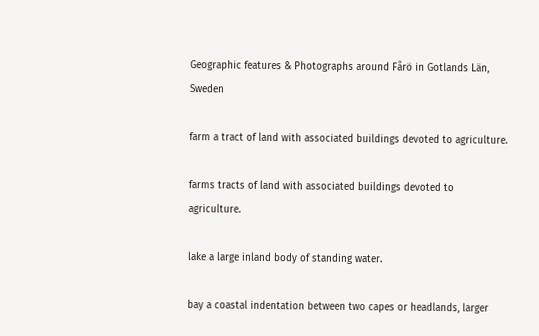Geographic features & Photographs around Fårö in Gotlands Län, Sweden

farm a tract of land with associated buildings devoted to agriculture.

farms tracts of land with associated buildings devoted to agriculture.

lake a large inland body of standing water.

bay a coastal indentation between two capes or headlands, larger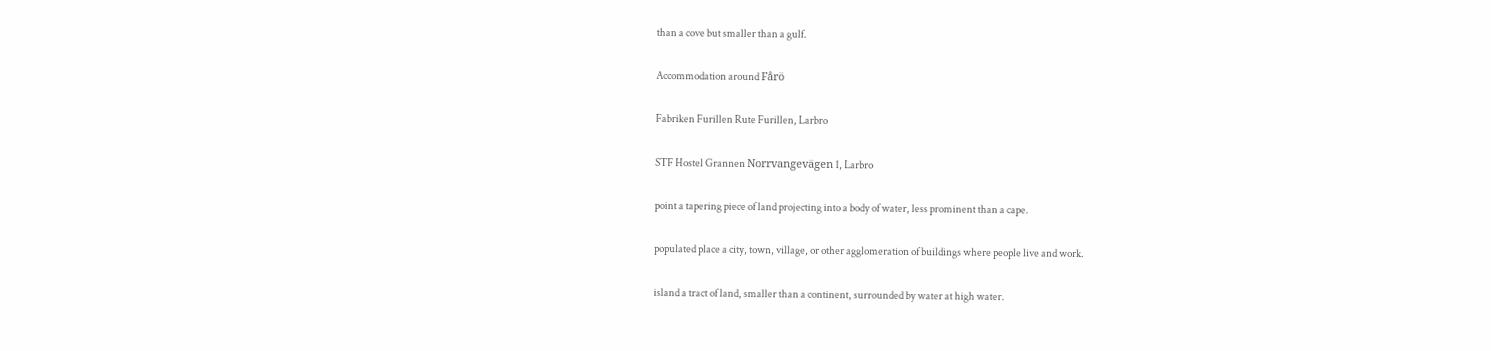than a cove but smaller than a gulf.

Accommodation around Fårö

Fabriken Furillen Rute Furillen, Larbro

STF Hostel Grannen Norrvangevägen 1, Larbro

point a tapering piece of land projecting into a body of water, less prominent than a cape.

populated place a city, town, village, or other agglomeration of buildings where people live and work.

island a tract of land, smaller than a continent, surrounded by water at high water.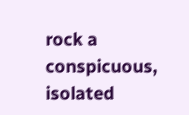rock a conspicuous, isolated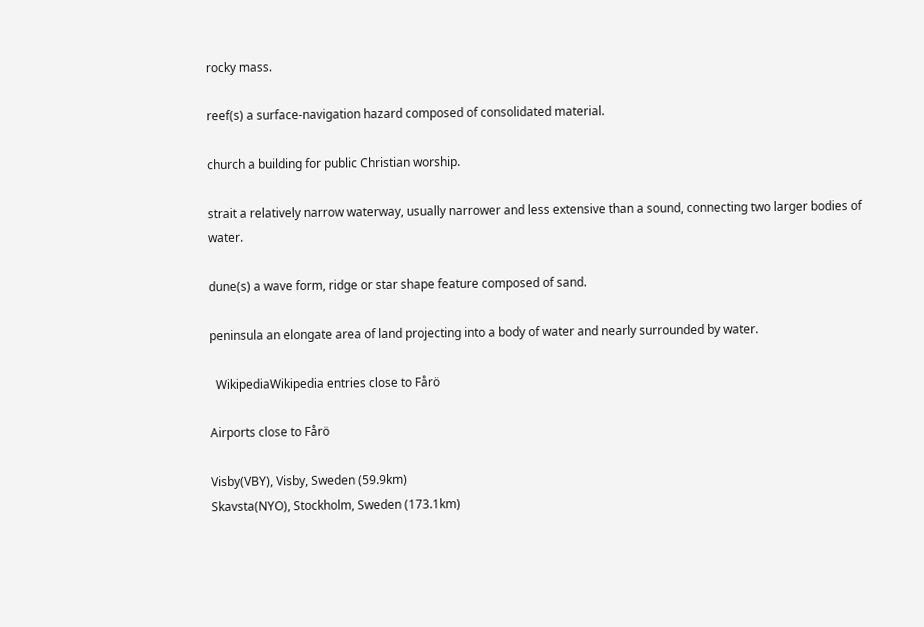rocky mass.

reef(s) a surface-navigation hazard composed of consolidated material.

church a building for public Christian worship.

strait a relatively narrow waterway, usually narrower and less extensive than a sound, connecting two larger bodies of water.

dune(s) a wave form, ridge or star shape feature composed of sand.

peninsula an elongate area of land projecting into a body of water and nearly surrounded by water.

  WikipediaWikipedia entries close to Fårö

Airports close to Fårö

Visby(VBY), Visby, Sweden (59.9km)
Skavsta(NYO), Stockholm, Sweden (173.1km)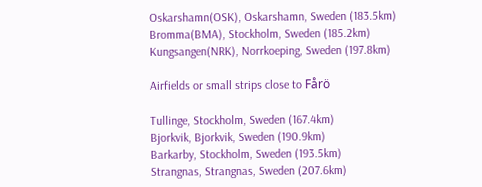Oskarshamn(OSK), Oskarshamn, Sweden (183.5km)
Bromma(BMA), Stockholm, Sweden (185.2km)
Kungsangen(NRK), Norrkoeping, Sweden (197.8km)

Airfields or small strips close to Fårö

Tullinge, Stockholm, Sweden (167.4km)
Bjorkvik, Bjorkvik, Sweden (190.9km)
Barkarby, Stockholm, Sweden (193.5km)
Strangnas, Strangnas, Sweden (207.6km)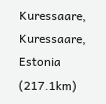Kuressaare, Kuressaare, Estonia (217.1km)